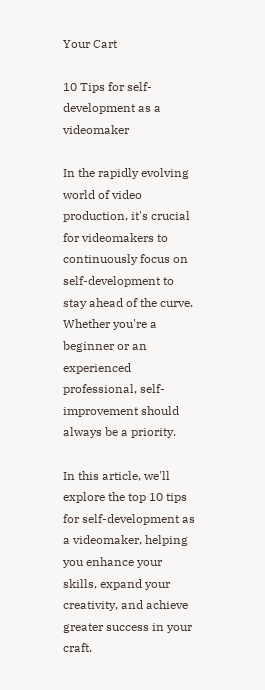Your Cart

10 Tips for self-development as a videomaker

In the rapidly evolving world of video production, it's crucial for videomakers to continuously focus on self-development to stay ahead of the curve. Whether you're a beginner or an experienced professional, self-improvement should always be a priority.

In this article, we'll explore the top 10 tips for self-development as a videomaker, helping you enhance your skills, expand your creativity, and achieve greater success in your craft.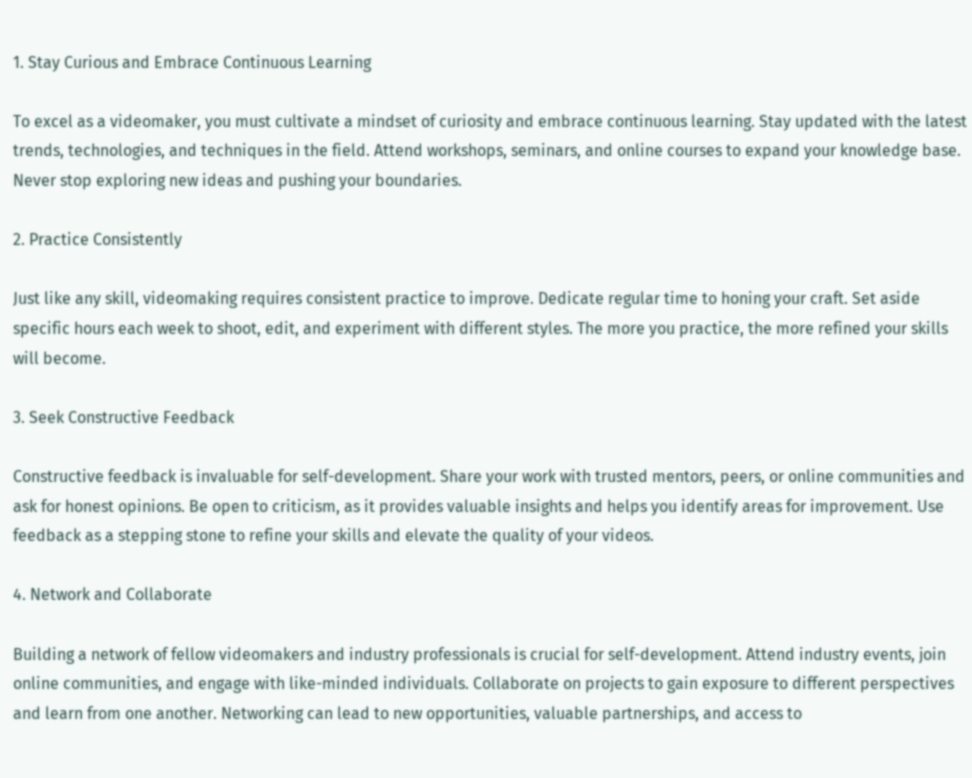1. Stay Curious and Embrace Continuous Learning

To excel as a videomaker, you must cultivate a mindset of curiosity and embrace continuous learning. Stay updated with the latest trends, technologies, and techniques in the field. Attend workshops, seminars, and online courses to expand your knowledge base. Never stop exploring new ideas and pushing your boundaries.

2. Practice Consistently

Just like any skill, videomaking requires consistent practice to improve. Dedicate regular time to honing your craft. Set aside specific hours each week to shoot, edit, and experiment with different styles. The more you practice, the more refined your skills will become.

3. Seek Constructive Feedback

Constructive feedback is invaluable for self-development. Share your work with trusted mentors, peers, or online communities and ask for honest opinions. Be open to criticism, as it provides valuable insights and helps you identify areas for improvement. Use feedback as a stepping stone to refine your skills and elevate the quality of your videos.

4. Network and Collaborate

Building a network of fellow videomakers and industry professionals is crucial for self-development. Attend industry events, join online communities, and engage with like-minded individuals. Collaborate on projects to gain exposure to different perspectives and learn from one another. Networking can lead to new opportunities, valuable partnerships, and access to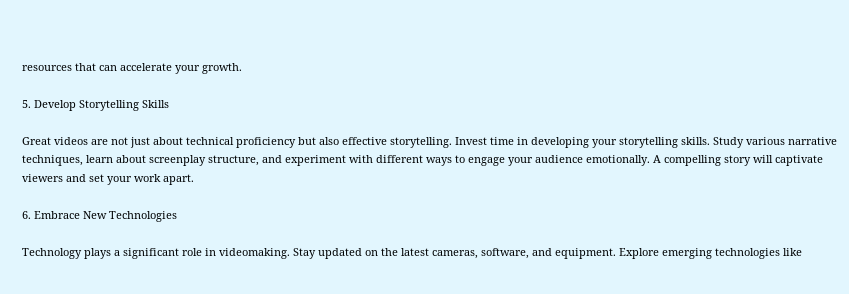resources that can accelerate your growth.

5. Develop Storytelling Skills

Great videos are not just about technical proficiency but also effective storytelling. Invest time in developing your storytelling skills. Study various narrative techniques, learn about screenplay structure, and experiment with different ways to engage your audience emotionally. A compelling story will captivate viewers and set your work apart.

6. Embrace New Technologies

Technology plays a significant role in videomaking. Stay updated on the latest cameras, software, and equipment. Explore emerging technologies like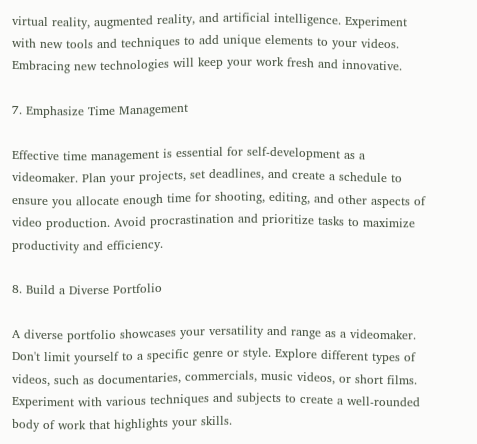virtual reality, augmented reality, and artificial intelligence. Experiment with new tools and techniques to add unique elements to your videos. Embracing new technologies will keep your work fresh and innovative.

7. Emphasize Time Management

Effective time management is essential for self-development as a videomaker. Plan your projects, set deadlines, and create a schedule to ensure you allocate enough time for shooting, editing, and other aspects of video production. Avoid procrastination and prioritize tasks to maximize productivity and efficiency.

8. Build a Diverse Portfolio

A diverse portfolio showcases your versatility and range as a videomaker. Don't limit yourself to a specific genre or style. Explore different types of videos, such as documentaries, commercials, music videos, or short films. Experiment with various techniques and subjects to create a well-rounded body of work that highlights your skills.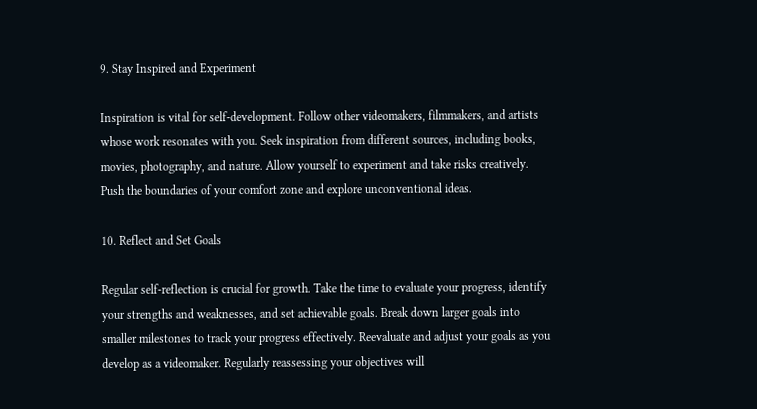9. Stay Inspired and Experiment

Inspiration is vital for self-development. Follow other videomakers, filmmakers, and artists whose work resonates with you. Seek inspiration from different sources, including books, movies, photography, and nature. Allow yourself to experiment and take risks creatively. Push the boundaries of your comfort zone and explore unconventional ideas.

10. Reflect and Set Goals

Regular self-reflection is crucial for growth. Take the time to evaluate your progress, identify your strengths and weaknesses, and set achievable goals. Break down larger goals into smaller milestones to track your progress effectively. Reevaluate and adjust your goals as you develop as a videomaker. Regularly reassessing your objectives will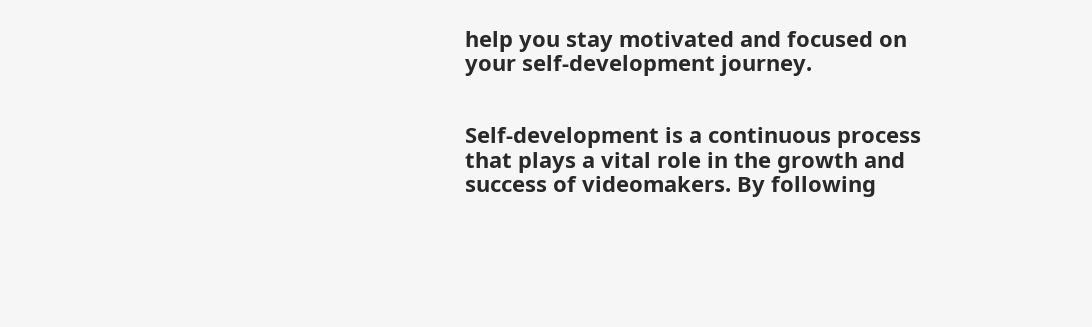help you stay motivated and focused on your self-development journey.


Self-development is a continuous process that plays a vital role in the growth and success of videomakers. By following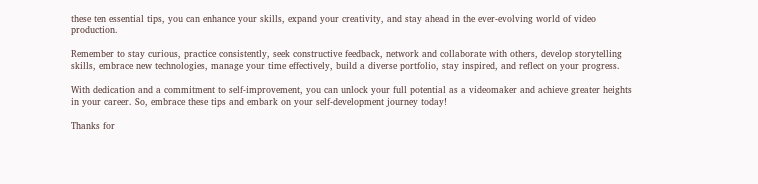these ten essential tips, you can enhance your skills, expand your creativity, and stay ahead in the ever-evolving world of video production.

Remember to stay curious, practice consistently, seek constructive feedback, network and collaborate with others, develop storytelling skills, embrace new technologies, manage your time effectively, build a diverse portfolio, stay inspired, and reflect on your progress.

With dedication and a commitment to self-improvement, you can unlock your full potential as a videomaker and achieve greater heights in your career. So, embrace these tips and embark on your self-development journey today!

Thanks for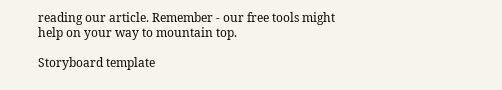reading our article. Remember - our free tools might help on your way to mountain top.

Storyboard template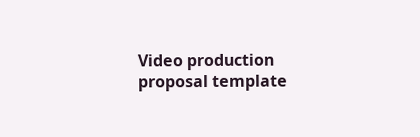Video production proposal template